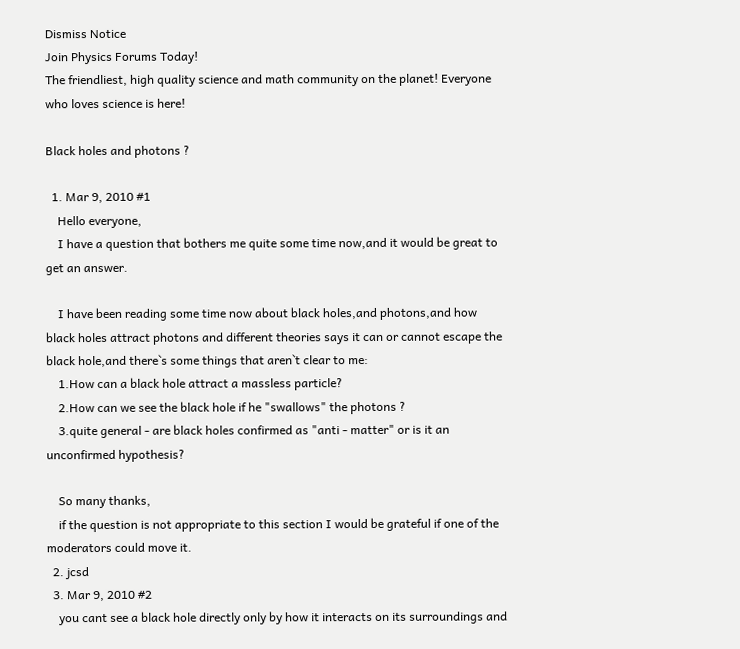Dismiss Notice
Join Physics Forums Today!
The friendliest, high quality science and math community on the planet! Everyone who loves science is here!

Black holes and photons ?

  1. Mar 9, 2010 #1
    Hello everyone,
    I have a question that bothers me quite some time now,and it would be great to get an answer.

    I have been reading some time now about black holes,and photons,and how black holes attract photons and different theories says it can or cannot escape the black hole,and there`s some things that aren`t clear to me:
    1.How can a black hole attract a massless particle?
    2.How can we see the black hole if he "swallows" the photons ?
    3.quite general - are black holes confirmed as "anti - matter" or is it an unconfirmed hypothesis?

    So many thanks,
    if the question is not appropriate to this section I would be grateful if one of the moderators could move it.
  2. jcsd
  3. Mar 9, 2010 #2
    you cant see a black hole directly only by how it interacts on its surroundings and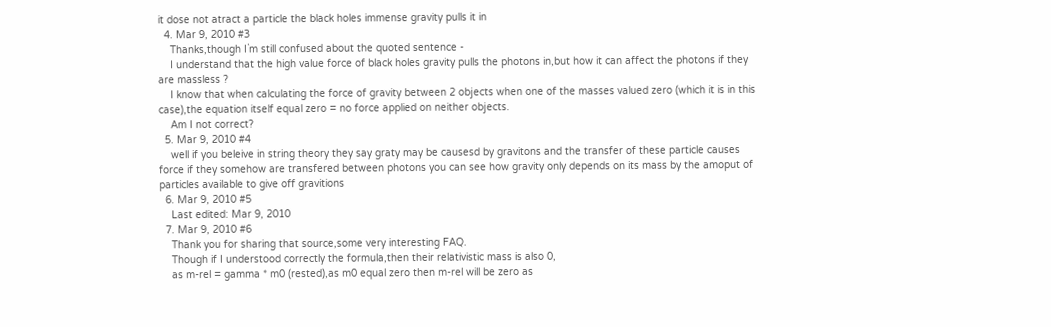it dose not atract a particle the black holes immense gravity pulls it in
  4. Mar 9, 2010 #3
    Thanks,though I`m still confused about the quoted sentence -
    I understand that the high value force of black holes gravity pulls the photons in,but how it can affect the photons if they are massless ?
    I know that when calculating the force of gravity between 2 objects when one of the masses valued zero (which it is in this case),the equation itself equal zero = no force applied on neither objects.
    Am I not correct?
  5. Mar 9, 2010 #4
    well if you beleive in string theory they say graty may be causesd by gravitons and the transfer of these particle causes force if they somehow are transfered between photons you can see how gravity only depends on its mass by the amoput of particles available to give off gravitions
  6. Mar 9, 2010 #5
    Last edited: Mar 9, 2010
  7. Mar 9, 2010 #6
    Thank you for sharing that source,some very interesting FAQ.
    Though if I understood correctly the formula,then their relativistic mass is also 0,
    as m-rel = gamma * m0 (rested),as m0 equal zero then m-rel will be zero as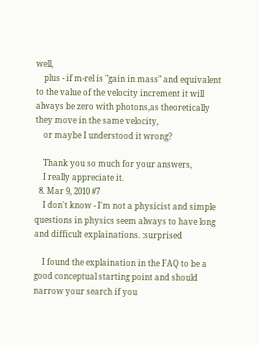well,
    plus - if m-rel is "gain in mass" and equivalent to the value of the velocity increment it will always be zero with photons,as theoretically they move in the same velocity,
    or maybe I understood it wrong?

    Thank you so much for your answers,
    I really appreciate it.
  8. Mar 9, 2010 #7
    I don't know - I'm not a physicist and simple questions in physics seem always to have long and difficult explainations. :surprised

    I found the explaination in the FAQ to be a good conceptual starting point and should narrow your search if you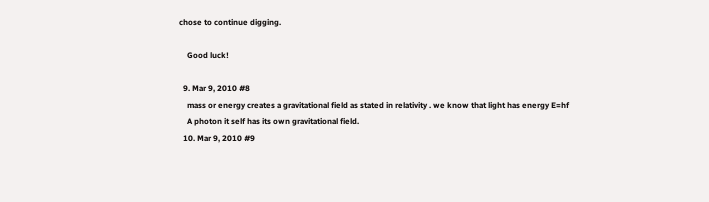chose to continue digging.

    Good luck!

  9. Mar 9, 2010 #8
    mass or energy creates a gravitational field as stated in relativity . we know that light has energy E=hf
    A photon it self has its own gravitational field.
  10. Mar 9, 2010 #9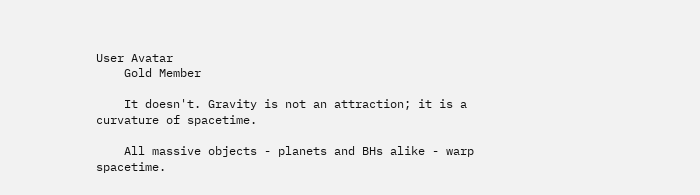User Avatar
    Gold Member

    It doesn't. Gravity is not an attraction; it is a curvature of spacetime.

    All massive objects - planets and BHs alike - warp spacetime.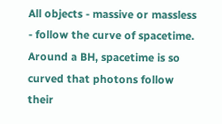All objects - massive or massless - follow the curve of spacetime. Around a BH, spacetime is so curved that photons follow their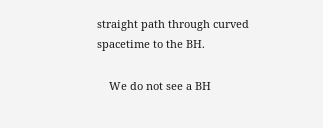straight path through curved spacetime to the BH.

    We do not see a BH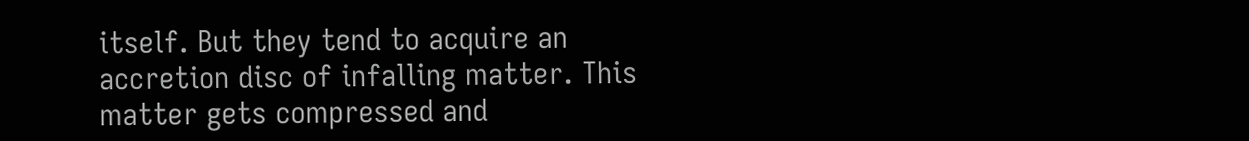itself. But they tend to acquire an accretion disc of infalling matter. This matter gets compressed and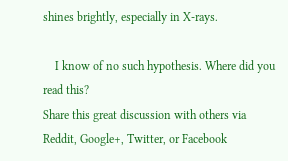shines brightly, especially in X-rays.

    I know of no such hypothesis. Where did you read this?
Share this great discussion with others via Reddit, Google+, Twitter, or Facebook